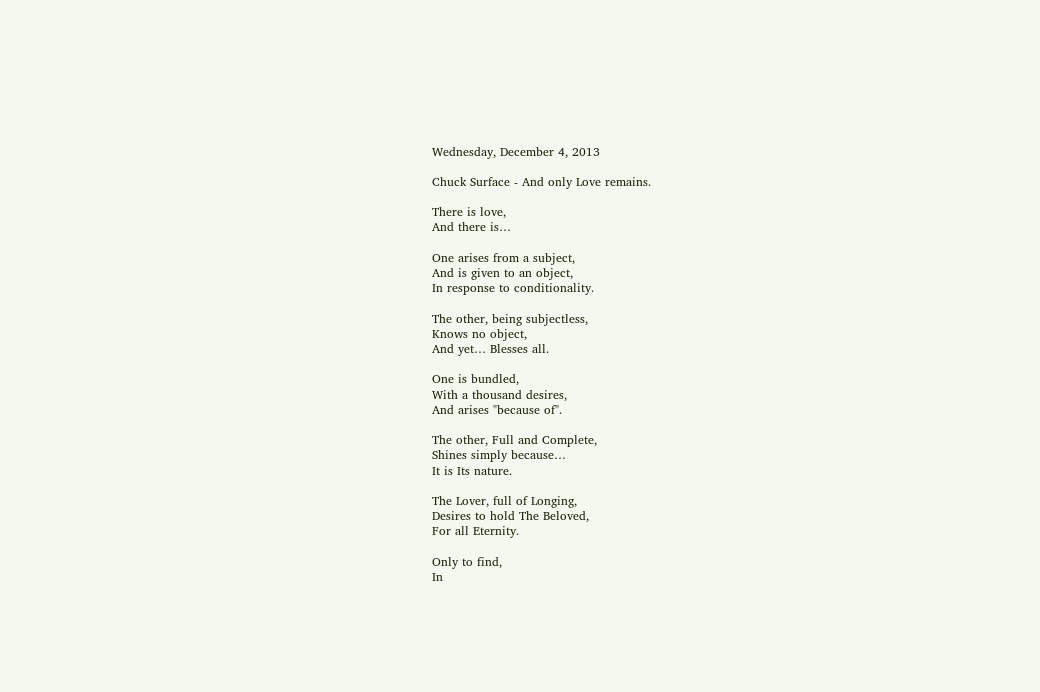Wednesday, December 4, 2013

Chuck Surface - And only Love remains.

There is love,
And there is…

One arises from a subject,
And is given to an object,
In response to conditionality.

The other, being subjectless,
Knows no object,
And yet… Blesses all.

One is bundled,
With a thousand desires,
And arises "because of".

The other, Full and Complete,
Shines simply because…
It is Its nature.

The Lover, full of Longing,
Desires to hold The Beloved,
For all Eternity.

Only to find,
In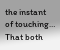the instant of touching…
That both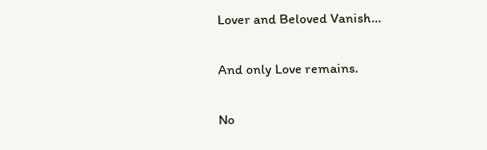Lover and Beloved Vanish…

And only Love remains.

No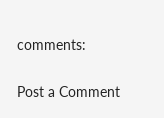comments:

Post a Comment